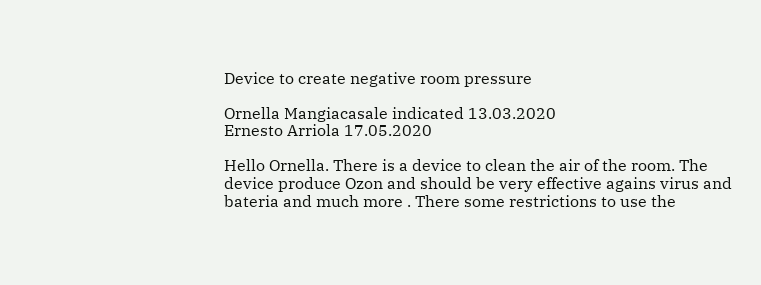Device to create negative room pressure

Ornella Mangiacasale indicated 13.03.2020
Ernesto Arriola 17.05.2020

Hello Ornella. There is a device to clean the air of the room. The device produce Ozon and should be very effective agains virus and bateria and much more . There some restrictions to use the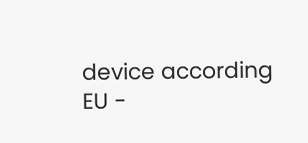device according EU -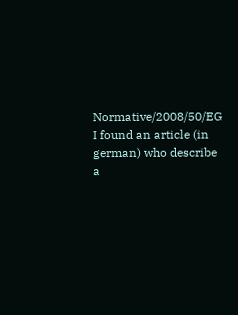Normative/2008/50/EG I found an article (in german) who describe a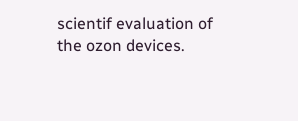scientif evaluation of the ozon devices.